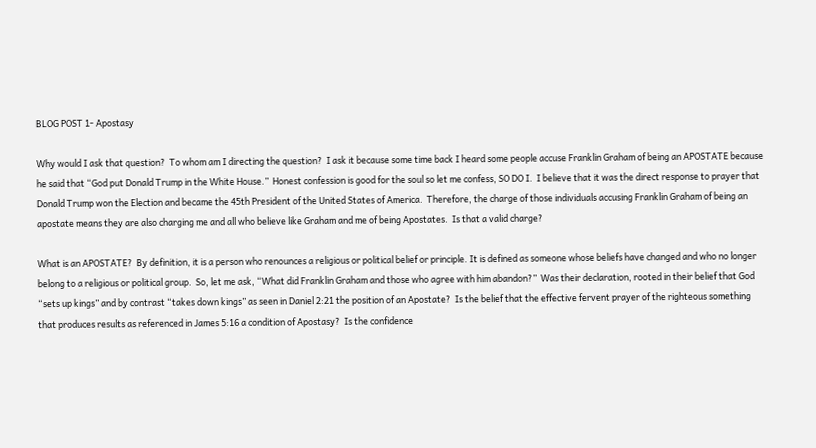BLOG POST 1- Apostasy

Why would I ask that question?  To whom am I directing the question?  I ask it because some time back I heard some people accuse Franklin Graham of being an APOSTATE because he said that “God put Donald Trump in the White House.”  Honest confession is good for the soul so let me confess, SO DO I.  I believe that it was the direct response to prayer that Donald Trump won the Election and became the 45th President of the United States of America.  Therefore, the charge of those individuals accusing Franklin Graham of being an apostate means they are also charging me and all who believe like Graham and me of being Apostates.  Is that a valid charge?

What is an APOSTATE?  By definition, it is a person who renounces a religious or political belief or principle. It is defined as someone whose beliefs have changed and who no longer belong to a religious or political group.  So, let me ask, “What did Franklin Graham and those who agree with him abandon?”  Was their declaration, rooted in their belief that God “sets up kings” and by contrast “takes down kings” as seen in Daniel 2:21 the position of an Apostate?  Is the belief that the effective fervent prayer of the righteous something that produces results as referenced in James 5:16 a condition of Apostasy?  Is the confidence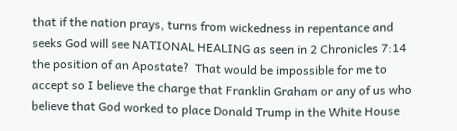that if the nation prays, turns from wickedness in repentance and seeks God will see NATIONAL HEALING as seen in 2 Chronicles 7:14 the position of an Apostate?  That would be impossible for me to accept so I believe the charge that Franklin Graham or any of us who believe that God worked to place Donald Trump in the White House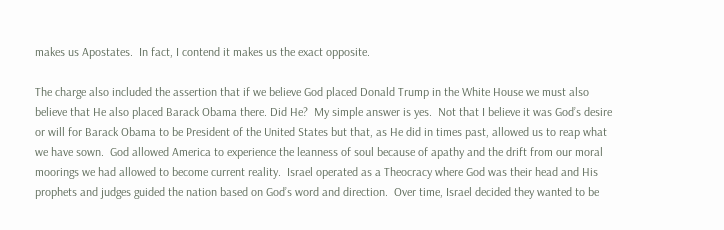makes us Apostates.  In fact, I contend it makes us the exact opposite.

The charge also included the assertion that if we believe God placed Donald Trump in the White House we must also believe that He also placed Barack Obama there. Did He?  My simple answer is yes.  Not that I believe it was God’s desire or will for Barack Obama to be President of the United States but that, as He did in times past, allowed us to reap what we have sown.  God allowed America to experience the leanness of soul because of apathy and the drift from our moral moorings we had allowed to become current reality.  Israel operated as a Theocracy where God was their head and His prophets and judges guided the nation based on God’s word and direction.  Over time, Israel decided they wanted to be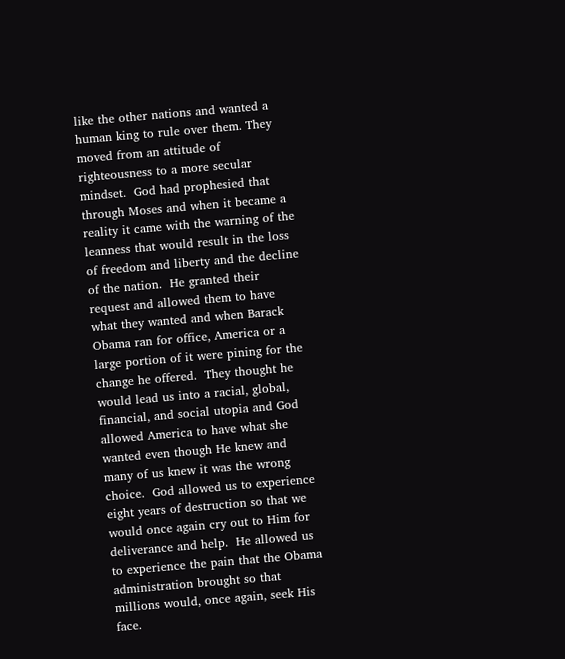like the other nations and wanted a human king to rule over them. They moved from an attitude of righteousness to a more secular mindset.  God had prophesied that through Moses and when it became a reality it came with the warning of the leanness that would result in the loss of freedom and liberty and the decline of the nation.  He granted their request and allowed them to have what they wanted and when Barack Obama ran for office, America or a large portion of it were pining for the change he offered.  They thought he would lead us into a racial, global, financial, and social utopia and God allowed America to have what she wanted even though He knew and many of us knew it was the wrong choice.  God allowed us to experience eight years of destruction so that we would once again cry out to Him for deliverance and help.  He allowed us to experience the pain that the Obama administration brought so that millions would, once again, seek His face.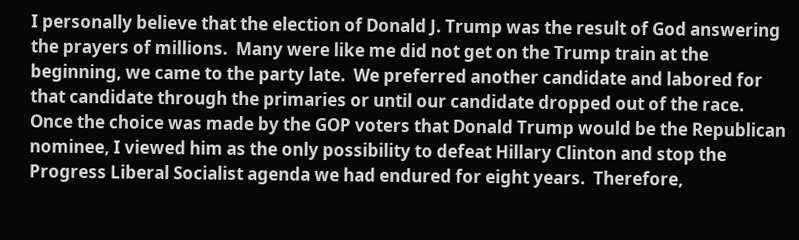I personally believe that the election of Donald J. Trump was the result of God answering the prayers of millions.  Many were like me did not get on the Trump train at the beginning, we came to the party late.  We preferred another candidate and labored for that candidate through the primaries or until our candidate dropped out of the race.  Once the choice was made by the GOP voters that Donald Trump would be the Republican nominee, I viewed him as the only possibility to defeat Hillary Clinton and stop the Progress Liberal Socialist agenda we had endured for eight years.  Therefore,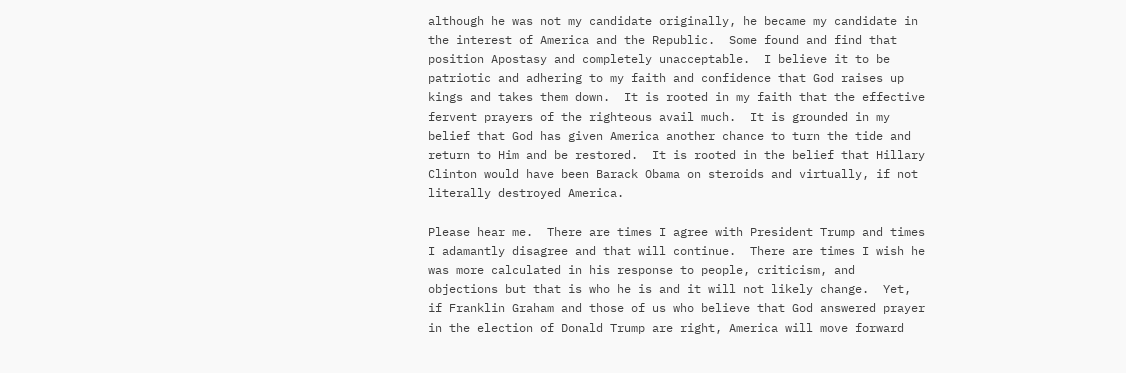although he was not my candidate originally, he became my candidate in the interest of America and the Republic.  Some found and find that position Apostasy and completely unacceptable.  I believe it to be patriotic and adhering to my faith and confidence that God raises up kings and takes them down.  It is rooted in my faith that the effective fervent prayers of the righteous avail much.  It is grounded in my belief that God has given America another chance to turn the tide and return to Him and be restored.  It is rooted in the belief that Hillary Clinton would have been Barack Obama on steroids and virtually, if not literally destroyed America.

Please hear me.  There are times I agree with President Trump and times I adamantly disagree and that will continue.  There are times I wish he was more calculated in his response to people, criticism, and objections but that is who he is and it will not likely change.  Yet, if Franklin Graham and those of us who believe that God answered prayer in the election of Donald Trump are right, America will move forward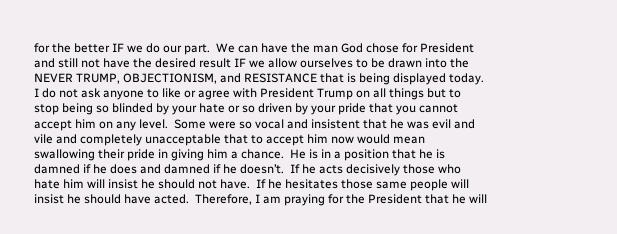for the better IF we do our part.  We can have the man God chose for President and still not have the desired result IF we allow ourselves to be drawn into the NEVER TRUMP, OBJECTIONISM, and RESISTANCE that is being displayed today.  I do not ask anyone to like or agree with President Trump on all things but to stop being so blinded by your hate or so driven by your pride that you cannot accept him on any level.  Some were so vocal and insistent that he was evil and vile and completely unacceptable that to accept him now would mean swallowing their pride in giving him a chance.  He is in a position that he is damned if he does and damned if he doesn’t.  If he acts decisively those who hate him will insist he should not have.  If he hesitates those same people will insist he should have acted.  Therefore, I am praying for the President that he will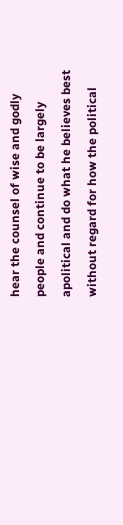hear the counsel of wise and godly people and continue to be largely apolitical and do what he believes best without regard for how the political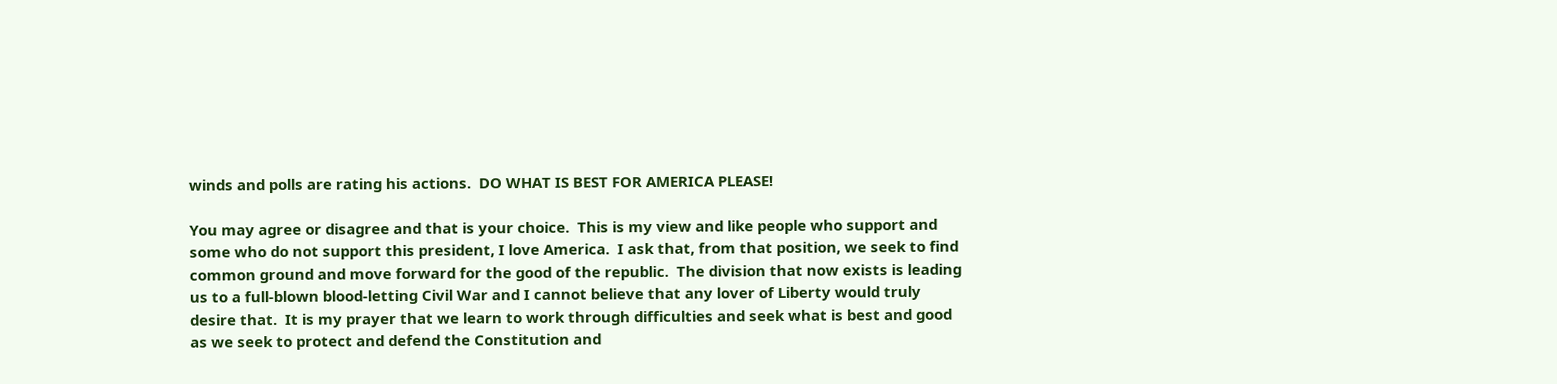winds and polls are rating his actions.  DO WHAT IS BEST FOR AMERICA PLEASE!

You may agree or disagree and that is your choice.  This is my view and like people who support and some who do not support this president, I love America.  I ask that, from that position, we seek to find common ground and move forward for the good of the republic.  The division that now exists is leading us to a full-blown blood-letting Civil War and I cannot believe that any lover of Liberty would truly desire that.  It is my prayer that we learn to work through difficulties and seek what is best and good as we seek to protect and defend the Constitution and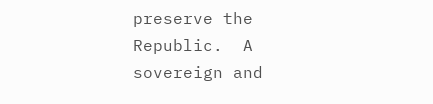preserve the Republic.  A sovereign and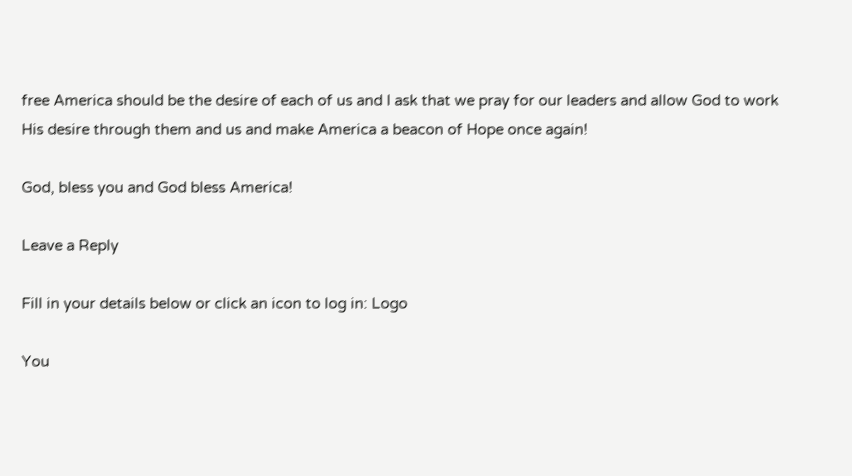free America should be the desire of each of us and I ask that we pray for our leaders and allow God to work His desire through them and us and make America a beacon of Hope once again!

God, bless you and God bless America!

Leave a Reply

Fill in your details below or click an icon to log in: Logo

You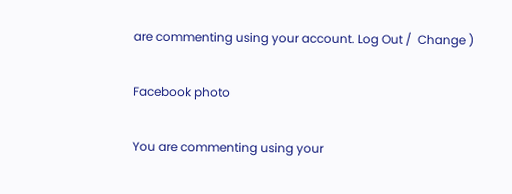are commenting using your account. Log Out /  Change )

Facebook photo

You are commenting using your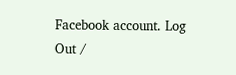Facebook account. Log Out /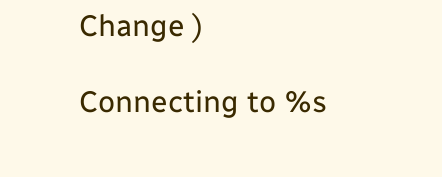Change )

Connecting to %s